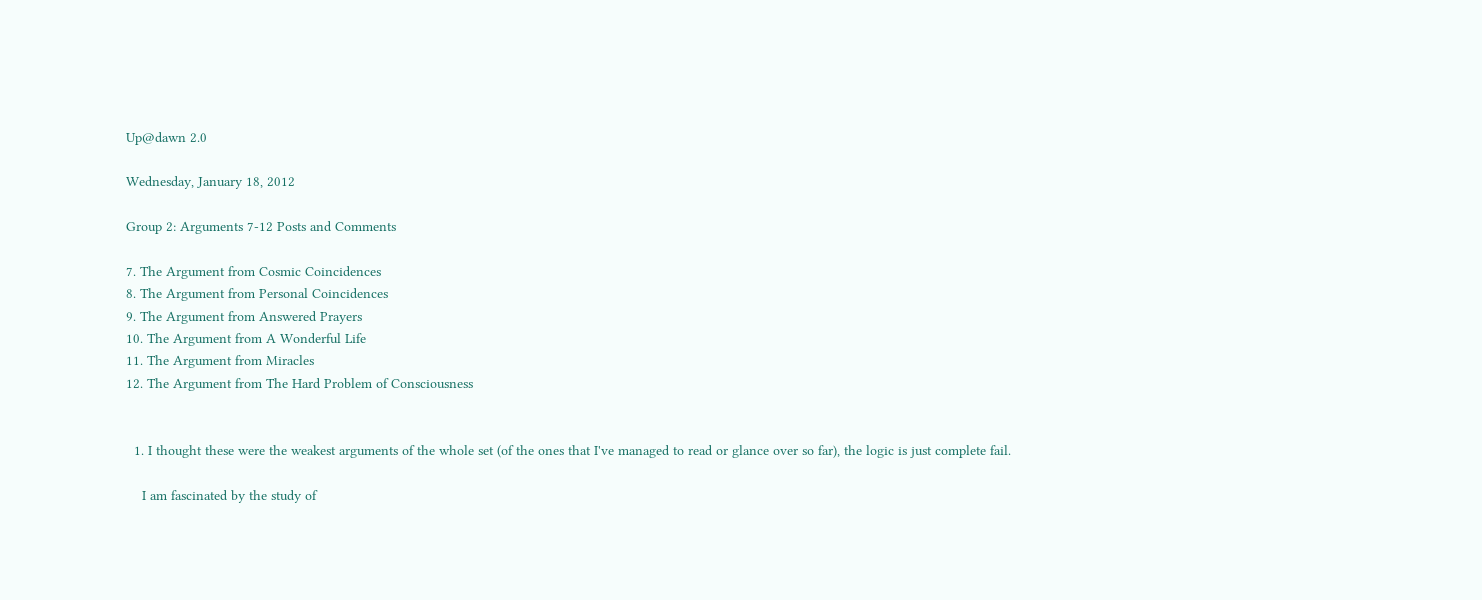Up@dawn 2.0

Wednesday, January 18, 2012

Group 2: Arguments 7-12 Posts and Comments

7. The Argument from Cosmic Coincidences
8. The Argument from Personal Coincidences
9. The Argument from Answered Prayers
10. The Argument from A Wonderful Life
11. The Argument from Miracles
12. The Argument from The Hard Problem of Consciousness


  1. I thought these were the weakest arguments of the whole set (of the ones that I've managed to read or glance over so far), the logic is just complete fail.

    I am fascinated by the study of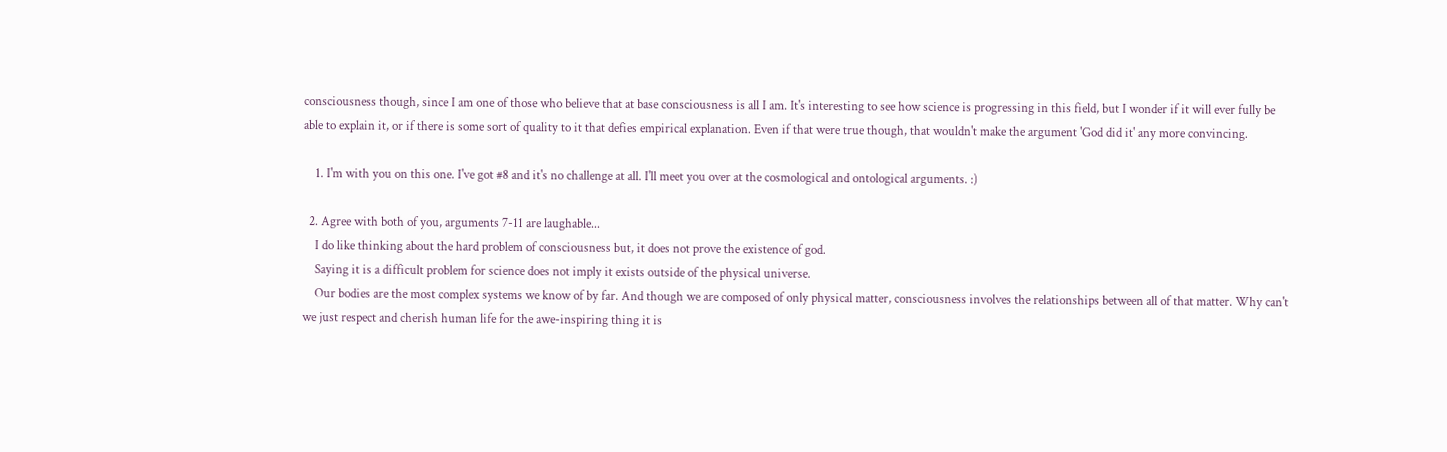consciousness though, since I am one of those who believe that at base consciousness is all I am. It's interesting to see how science is progressing in this field, but I wonder if it will ever fully be able to explain it, or if there is some sort of quality to it that defies empirical explanation. Even if that were true though, that wouldn't make the argument 'God did it' any more convincing.

    1. I'm with you on this one. I've got #8 and it's no challenge at all. I'll meet you over at the cosmological and ontological arguments. :)

  2. Agree with both of you, arguments 7-11 are laughable...
    I do like thinking about the hard problem of consciousness but, it does not prove the existence of god.
    Saying it is a difficult problem for science does not imply it exists outside of the physical universe.
    Our bodies are the most complex systems we know of by far. And though we are composed of only physical matter, consciousness involves the relationships between all of that matter. Why can't we just respect and cherish human life for the awe-inspiring thing it is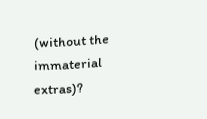(without the immaterial extras)?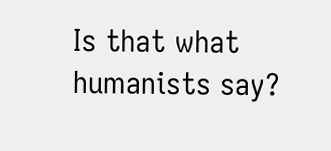Is that what humanists say?